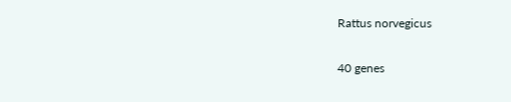Rattus norvegicus

40 genes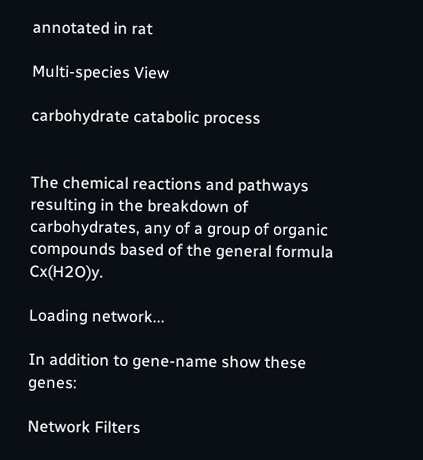annotated in rat

Multi-species View

carbohydrate catabolic process


The chemical reactions and pathways resulting in the breakdown of carbohydrates, any of a group of organic compounds based of the general formula Cx(H2O)y.

Loading network...

In addition to gene-name show these genes:

Network Filters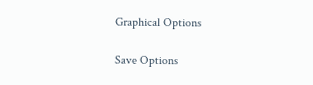Graphical Options

Save Options